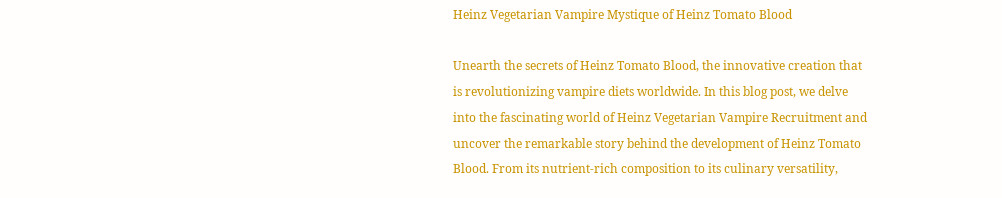Heinz Vegetarian Vampire Mystique of Heinz Tomato Blood

Unearth the secrets of Heinz Tomato Blood, the innovative creation that is revolutionizing vampire diets worldwide. In this blog post, we delve into the fascinating world of Heinz Vegetarian Vampire Recruitment and uncover the remarkable story behind the development of Heinz Tomato Blood. From its nutrient-rich composition to its culinary versatility,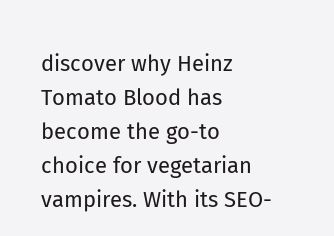discover why Heinz Tomato Blood has become the go-to choice for vegetarian vampires. With its SEO-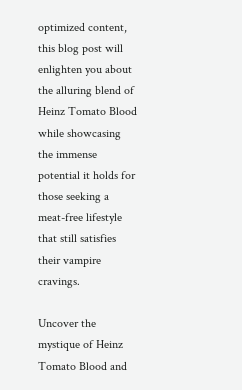optimized content, this blog post will enlighten you about the alluring blend of Heinz Tomato Blood while showcasing the immense potential it holds for those seeking a meat-free lifestyle that still satisfies their vampire cravings.

Uncover the mystique of Heinz Tomato Blood and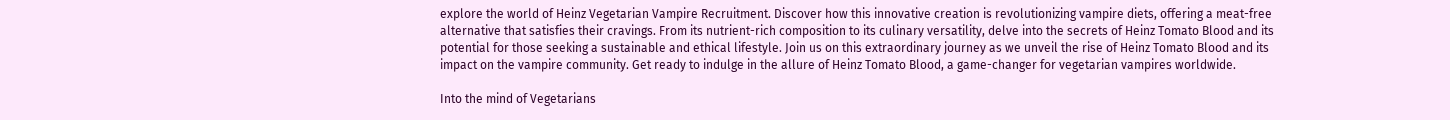explore the world of Heinz Vegetarian Vampire Recruitment. Discover how this innovative creation is revolutionizing vampire diets, offering a meat-free alternative that satisfies their cravings. From its nutrient-rich composition to its culinary versatility, delve into the secrets of Heinz Tomato Blood and its potential for those seeking a sustainable and ethical lifestyle. Join us on this extraordinary journey as we unveil the rise of Heinz Tomato Blood and its impact on the vampire community. Get ready to indulge in the allure of Heinz Tomato Blood, a game-changer for vegetarian vampires worldwide.

Into the mind of Vegetarians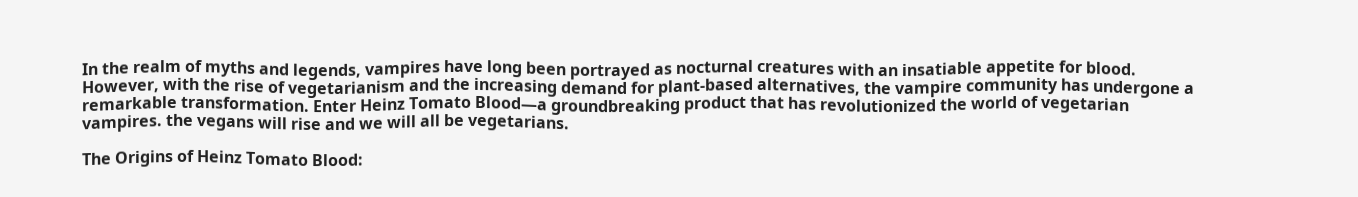In the realm of myths and legends, vampires have long been portrayed as nocturnal creatures with an insatiable appetite for blood. However, with the rise of vegetarianism and the increasing demand for plant-based alternatives, the vampire community has undergone a remarkable transformation. Enter Heinz Tomato Blood—a groundbreaking product that has revolutionized the world of vegetarian vampires. the vegans will rise and we will all be vegetarians.

The Origins of Heinz Tomato Blood: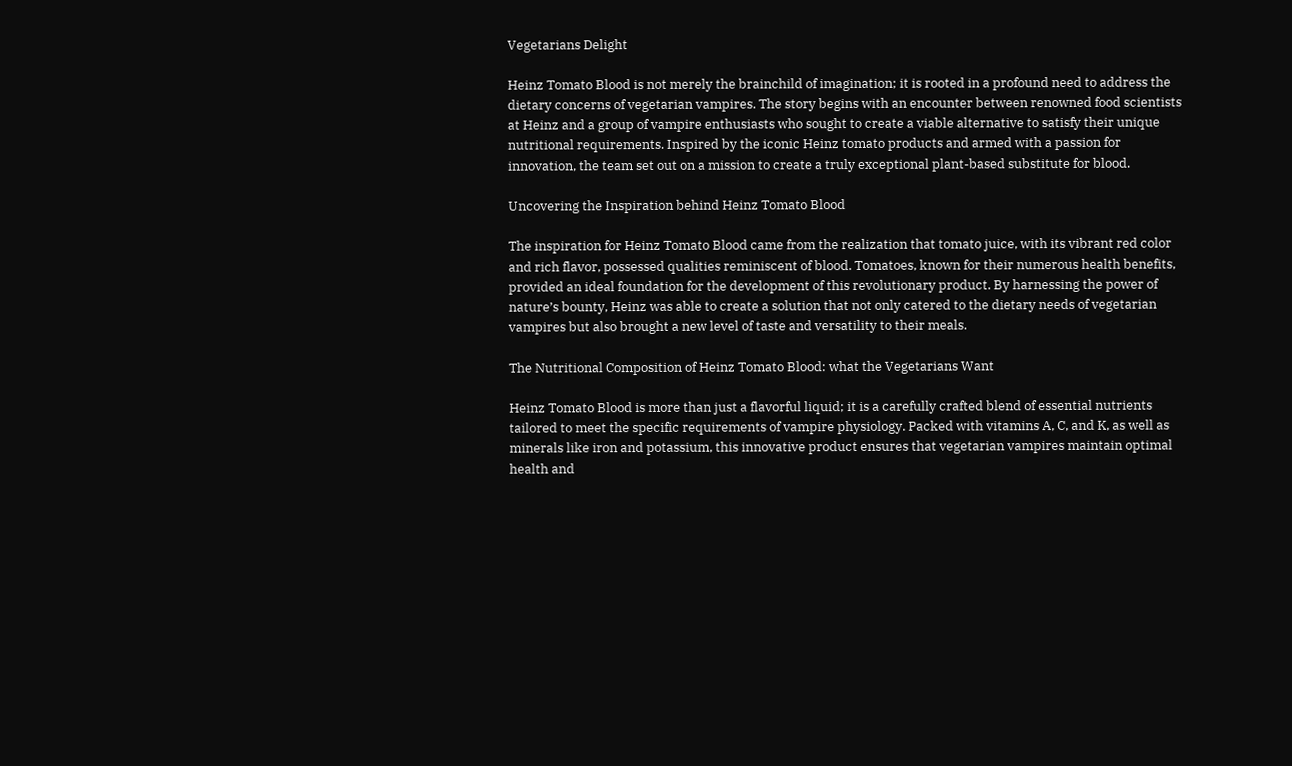Vegetarians Delight

Heinz Tomato Blood is not merely the brainchild of imagination; it is rooted in a profound need to address the dietary concerns of vegetarian vampires. The story begins with an encounter between renowned food scientists at Heinz and a group of vampire enthusiasts who sought to create a viable alternative to satisfy their unique nutritional requirements. Inspired by the iconic Heinz tomato products and armed with a passion for innovation, the team set out on a mission to create a truly exceptional plant-based substitute for blood.

Uncovering the Inspiration behind Heinz Tomato Blood

The inspiration for Heinz Tomato Blood came from the realization that tomato juice, with its vibrant red color and rich flavor, possessed qualities reminiscent of blood. Tomatoes, known for their numerous health benefits, provided an ideal foundation for the development of this revolutionary product. By harnessing the power of nature’s bounty, Heinz was able to create a solution that not only catered to the dietary needs of vegetarian vampires but also brought a new level of taste and versatility to their meals.

The Nutritional Composition of Heinz Tomato Blood: what the Vegetarians Want

Heinz Tomato Blood is more than just a flavorful liquid; it is a carefully crafted blend of essential nutrients tailored to meet the specific requirements of vampire physiology. Packed with vitamins A, C, and K, as well as minerals like iron and potassium, this innovative product ensures that vegetarian vampires maintain optimal health and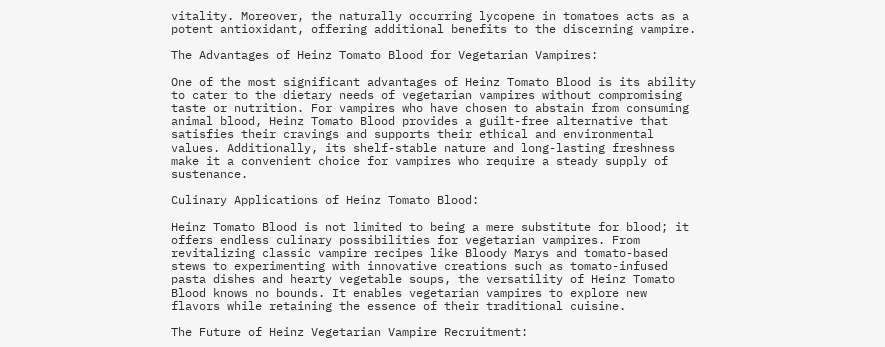vitality. Moreover, the naturally occurring lycopene in tomatoes acts as a potent antioxidant, offering additional benefits to the discerning vampire.

The Advantages of Heinz Tomato Blood for Vegetarian Vampires:

One of the most significant advantages of Heinz Tomato Blood is its ability to cater to the dietary needs of vegetarian vampires without compromising taste or nutrition. For vampires who have chosen to abstain from consuming animal blood, Heinz Tomato Blood provides a guilt-free alternative that satisfies their cravings and supports their ethical and environmental values. Additionally, its shelf-stable nature and long-lasting freshness make it a convenient choice for vampires who require a steady supply of sustenance.

Culinary Applications of Heinz Tomato Blood:

Heinz Tomato Blood is not limited to being a mere substitute for blood; it offers endless culinary possibilities for vegetarian vampires. From revitalizing classic vampire recipes like Bloody Marys and tomato-based stews to experimenting with innovative creations such as tomato-infused pasta dishes and hearty vegetable soups, the versatility of Heinz Tomato Blood knows no bounds. It enables vegetarian vampires to explore new flavors while retaining the essence of their traditional cuisine.

The Future of Heinz Vegetarian Vampire Recruitment: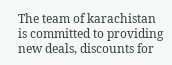The team of karachistan is committed to providing new deals, discounts for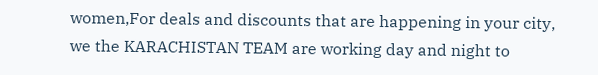women,For deals and discounts that are happening in your city, we the KARACHISTAN TEAM are working day and night to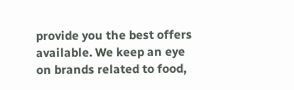provide you the best offers available. We keep an eye on brands related to food,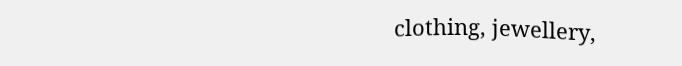clothing, jewellery,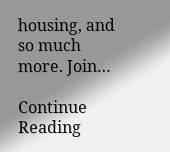housing, and so much more. Join…

Continue Reading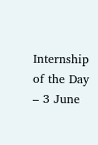Internship of the Day – 3 June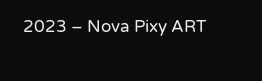2023 – Nova Pixy ART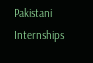Pakistani Internships